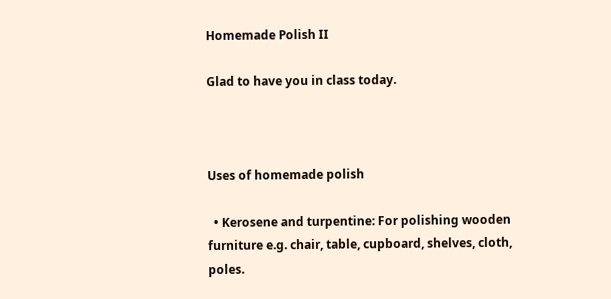Homemade Polish II

Glad to have you in class today.



Uses of homemade polish

  • Kerosene and turpentine: For polishing wooden furniture e.g. chair, table, cupboard, shelves, cloth, poles.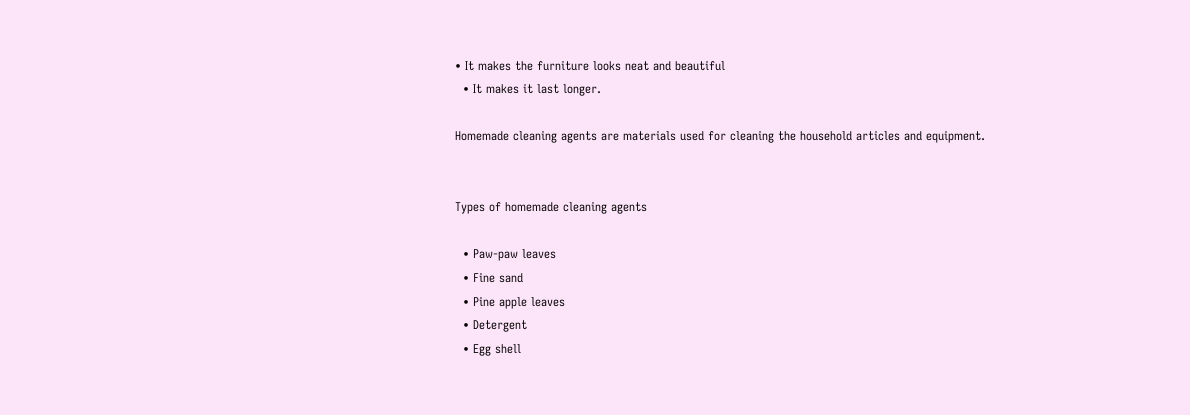• It makes the furniture looks neat and beautiful
  • It makes it last longer.

Homemade cleaning agents are materials used for cleaning the household articles and equipment.


Types of homemade cleaning agents

  • Paw-paw leaves
  • Fine sand
  • Pine apple leaves
  • Detergent
  • Egg shell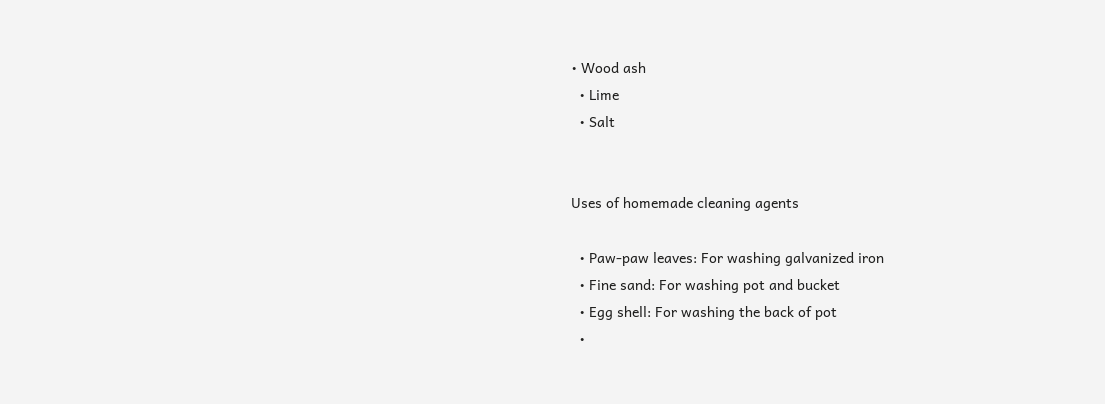• Wood ash
  • Lime
  • Salt


Uses of homemade cleaning agents

  • Paw-paw leaves: For washing galvanized iron
  • Fine sand: For washing pot and bucket
  • Egg shell: For washing the back of pot
  •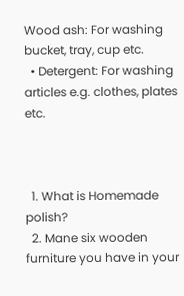Wood ash: For washing bucket, tray, cup etc.
  • Detergent: For washing articles e.g. clothes, plates etc.



  1. What is Homemade polish?
  2. Mane six wooden furniture you have in your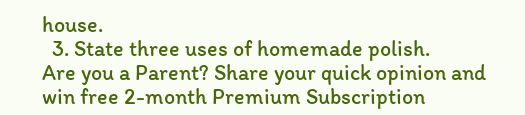house.
  3. State three uses of homemade polish.
Are you a Parent? Share your quick opinion and win free 2-month Premium Subscription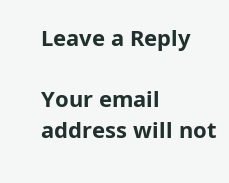Leave a Reply

Your email address will not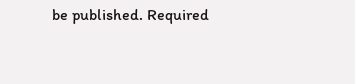be published. Required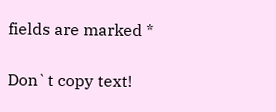fields are marked *

Don`t copy text!